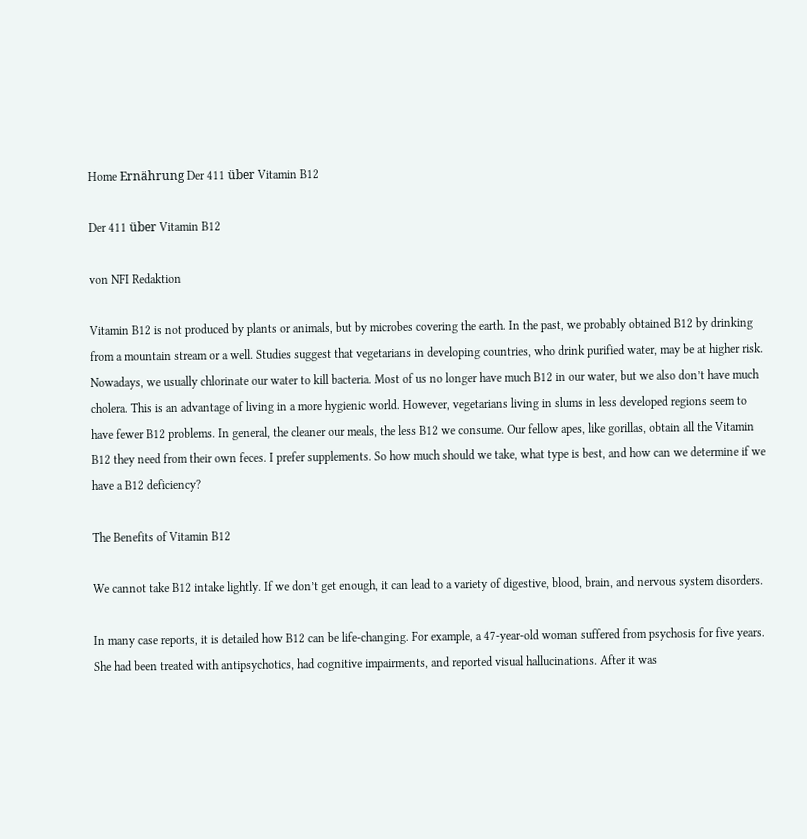Home Ernährung Der 411 über Vitamin B12

Der 411 über Vitamin B12

von NFI Redaktion

Vitamin B12 is not produced by plants or animals, but by microbes covering the earth. In the past, we probably obtained B12 by drinking from a mountain stream or a well. Studies suggest that vegetarians in developing countries, who drink purified water, may be at higher risk. Nowadays, we usually chlorinate our water to kill bacteria. Most of us no longer have much B12 in our water, but we also don’t have much cholera. This is an advantage of living in a more hygienic world. However, vegetarians living in slums in less developed regions seem to have fewer B12 problems. In general, the cleaner our meals, the less B12 we consume. Our fellow apes, like gorillas, obtain all the Vitamin B12 they need from their own feces. I prefer supplements. So how much should we take, what type is best, and how can we determine if we have a B12 deficiency?

The Benefits of Vitamin B12

We cannot take B12 intake lightly. If we don’t get enough, it can lead to a variety of digestive, blood, brain, and nervous system disorders.

In many case reports, it is detailed how B12 can be life-changing. For example, a 47-year-old woman suffered from psychosis for five years. She had been treated with antipsychotics, had cognitive impairments, and reported visual hallucinations. After it was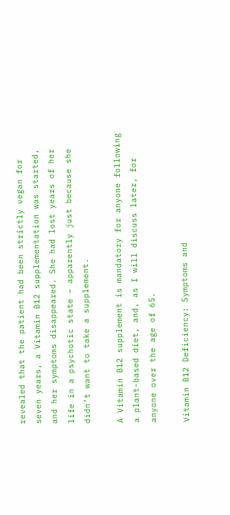revealed that the patient had been strictly vegan for seven years, a Vitamin B12 supplementation was started, and her symptoms disappeared. She had lost years of her life in a psychotic state – apparently just because she didn’t want to take a supplement.

A Vitamin B12 supplement is mandatory for anyone following a plant-based diet, and, as I will discuss later, for anyone over the age of 65.

Vitamin B12 Deficiency: Symptoms and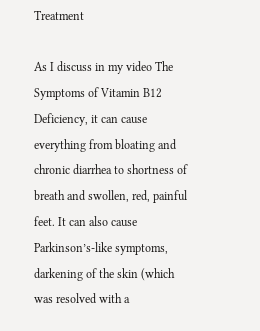Treatment

As I discuss in my video The Symptoms of Vitamin B12 Deficiency, it can cause everything from bloating and chronic diarrhea to shortness of breath and swollen, red, painful feet. It can also cause Parkinson’s-like symptoms, darkening of the skin (which was resolved with a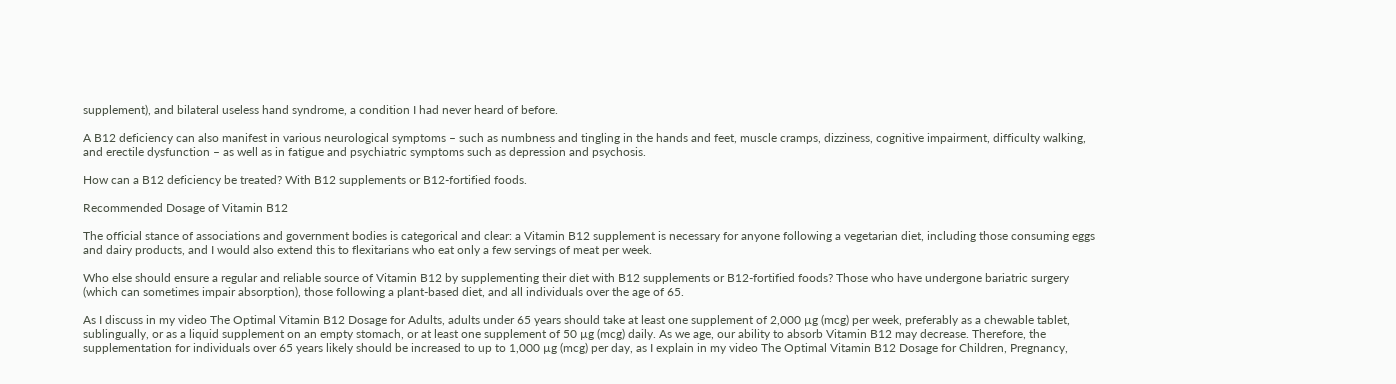supplement), and bilateral useless hand syndrome, a condition I had never heard of before.

A B12 deficiency can also manifest in various neurological symptoms – such as numbness and tingling in the hands and feet, muscle cramps, dizziness, cognitive impairment, difficulty walking, and erectile dysfunction – as well as in fatigue and psychiatric symptoms such as depression and psychosis.

How can a B12 deficiency be treated? With B12 supplements or B12-fortified foods.

Recommended Dosage of Vitamin B12

The official stance of associations and government bodies is categorical and clear: a Vitamin B12 supplement is necessary for anyone following a vegetarian diet, including those consuming eggs and dairy products, and I would also extend this to flexitarians who eat only a few servings of meat per week.

Who else should ensure a regular and reliable source of Vitamin B12 by supplementing their diet with B12 supplements or B12-fortified foods? Those who have undergone bariatric surgery (which can sometimes impair absorption), those following a plant-based diet, and all individuals over the age of 65.

As I discuss in my video The Optimal Vitamin B12 Dosage for Adults, adults under 65 years should take at least one supplement of 2,000 µg (mcg) per week, preferably as a chewable tablet, sublingually, or as a liquid supplement on an empty stomach, or at least one supplement of 50 µg (mcg) daily. As we age, our ability to absorb Vitamin B12 may decrease. Therefore, the supplementation for individuals over 65 years likely should be increased to up to 1,000 µg (mcg) per day, as I explain in my video The Optimal Vitamin B12 Dosage for Children, Pregnancy,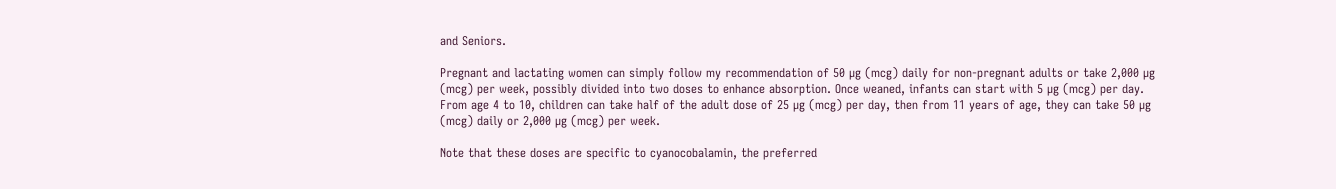and Seniors.

Pregnant and lactating women can simply follow my recommendation of 50 µg (mcg) daily for non-pregnant adults or take 2,000 µg (mcg) per week, possibly divided into two doses to enhance absorption. Once weaned, infants can start with 5 µg (mcg) per day. From age 4 to 10, children can take half of the adult dose of 25 µg (mcg) per day, then from 11 years of age, they can take 50 µg (mcg) daily or 2,000 µg (mcg) per week.

Note that these doses are specific to cyanocobalamin, the preferred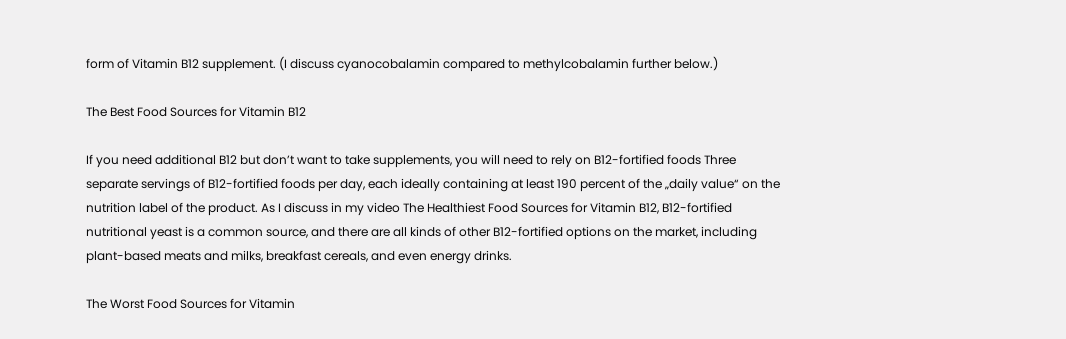form of Vitamin B12 supplement. (I discuss cyanocobalamin compared to methylcobalamin further below.)

The Best Food Sources for Vitamin B12

If you need additional B12 but don’t want to take supplements, you will need to rely on B12-fortified foods Three separate servings of B12-fortified foods per day, each ideally containing at least 190 percent of the „daily value“ on the nutrition label of the product. As I discuss in my video The Healthiest Food Sources for Vitamin B12, B12-fortified nutritional yeast is a common source, and there are all kinds of other B12-fortified options on the market, including plant-based meats and milks, breakfast cereals, and even energy drinks.

The Worst Food Sources for Vitamin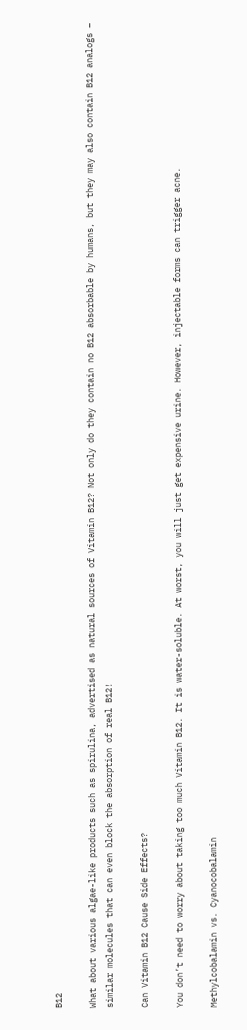B12

What about various algae-like products such as spirulina, advertised as natural sources of Vitamin B12? Not only do they contain no B12 absorbable by humans, but they may also contain B12 analogs – similar molecules that can even block the absorption of real B12!

Can Vitamin B12 Cause Side Effects?

You don’t need to worry about taking too much Vitamin B12. It is water-soluble. At worst, you will just get expensive urine. However, injectable forms can trigger acne.

Methylcobalamin vs. Cyanocobalamin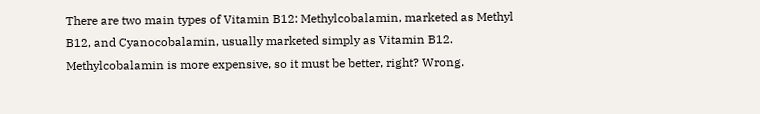There are two main types of Vitamin B12: Methylcobalamin, marketed as Methyl B12, and Cyanocobalamin, usually marketed simply as Vitamin B12. Methylcobalamin is more expensive, so it must be better, right? Wrong.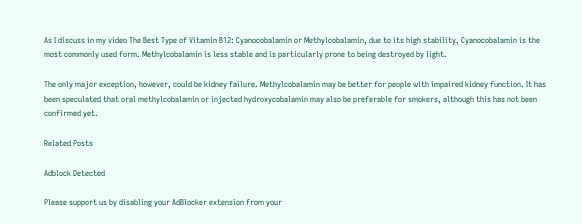As I discuss in my video The Best Type of Vitamin B12: Cyanocobalamin or Methylcobalamin, due to its high stability, Cyanocobalamin is the most commonly used form. Methylcobalamin is less stable and is particularly prone to being destroyed by light.

The only major exception, however, could be kidney failure. Methylcobalamin may be better for people with impaired kidney function. It has been speculated that oral methylcobalamin or injected hydroxycobalamin may also be preferable for smokers, although this has not been confirmed yet.

Related Posts

Adblock Detected

Please support us by disabling your AdBlocker extension from your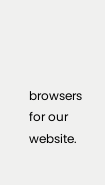browsers for our website.